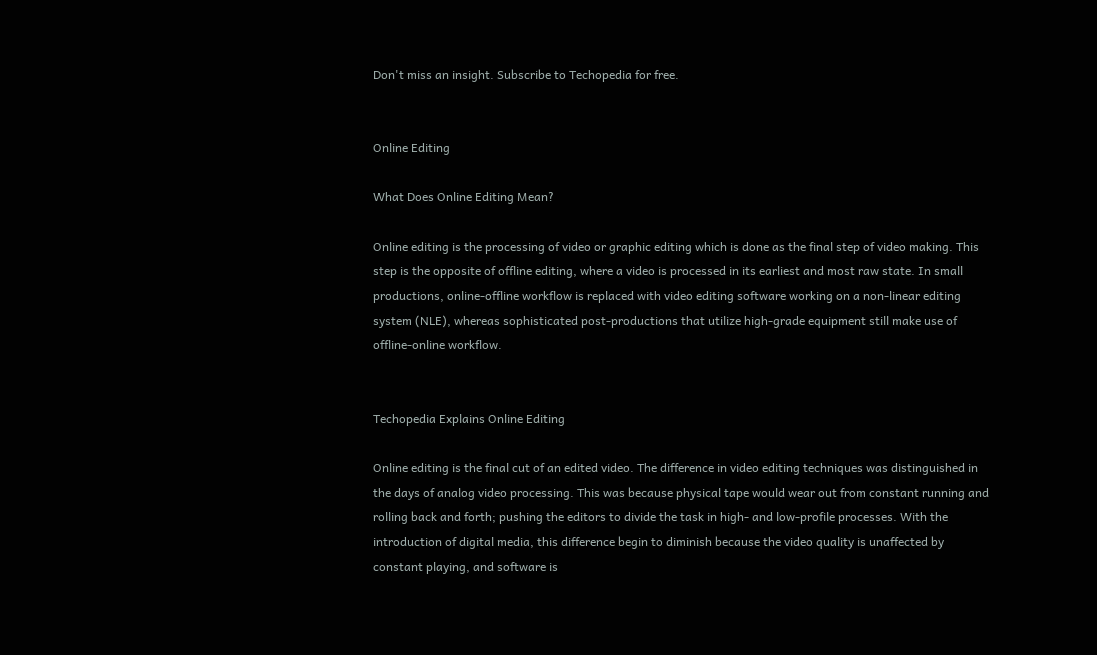Don't miss an insight. Subscribe to Techopedia for free.


Online Editing

What Does Online Editing Mean?

Online editing is the processing of video or graphic editing which is done as the final step of video making. This step is the opposite of offline editing, where a video is processed in its earliest and most raw state. In small productions, online-offline workflow is replaced with video editing software working on a non-linear editing system (NLE), whereas sophisticated post-productions that utilize high-grade equipment still make use of offline-online workflow.


Techopedia Explains Online Editing

Online editing is the final cut of an edited video. The difference in video editing techniques was distinguished in the days of analog video processing. This was because physical tape would wear out from constant running and rolling back and forth; pushing the editors to divide the task in high- and low-profile processes. With the introduction of digital media, this difference begin to diminish because the video quality is unaffected by constant playing, and software is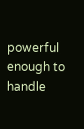powerful enough to handle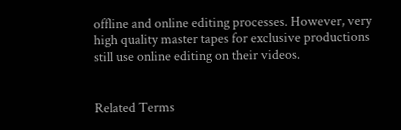offline and online editing processes. However, very high quality master tapes for exclusive productions still use online editing on their videos.


Related Terms